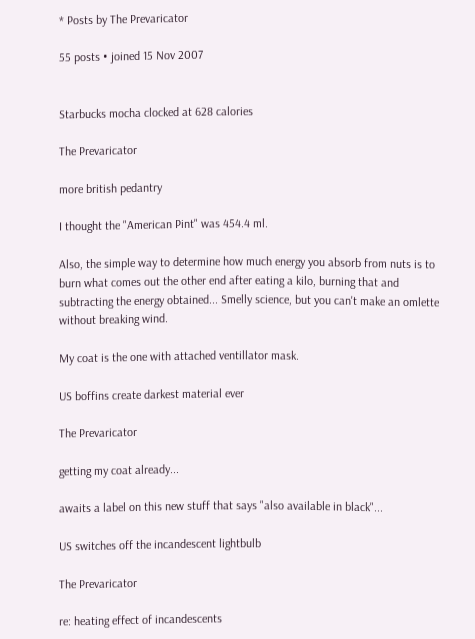* Posts by The Prevaricator

55 posts • joined 15 Nov 2007


Starbucks mocha clocked at 628 calories

The Prevaricator

more british pedantry

I thought the "American Pint" was 454.4 ml.

Also, the simple way to determine how much energy you absorb from nuts is to burn what comes out the other end after eating a kilo, burning that and subtracting the energy obtained... Smelly science, but you can't make an omlette without breaking wind.

My coat is the one with attached ventillator mask.

US boffins create darkest material ever

The Prevaricator

getting my coat already...

awaits a label on this new stuff that says "also available in black"...

US switches off the incandescent lightbulb

The Prevaricator

re: heating effect of incandescents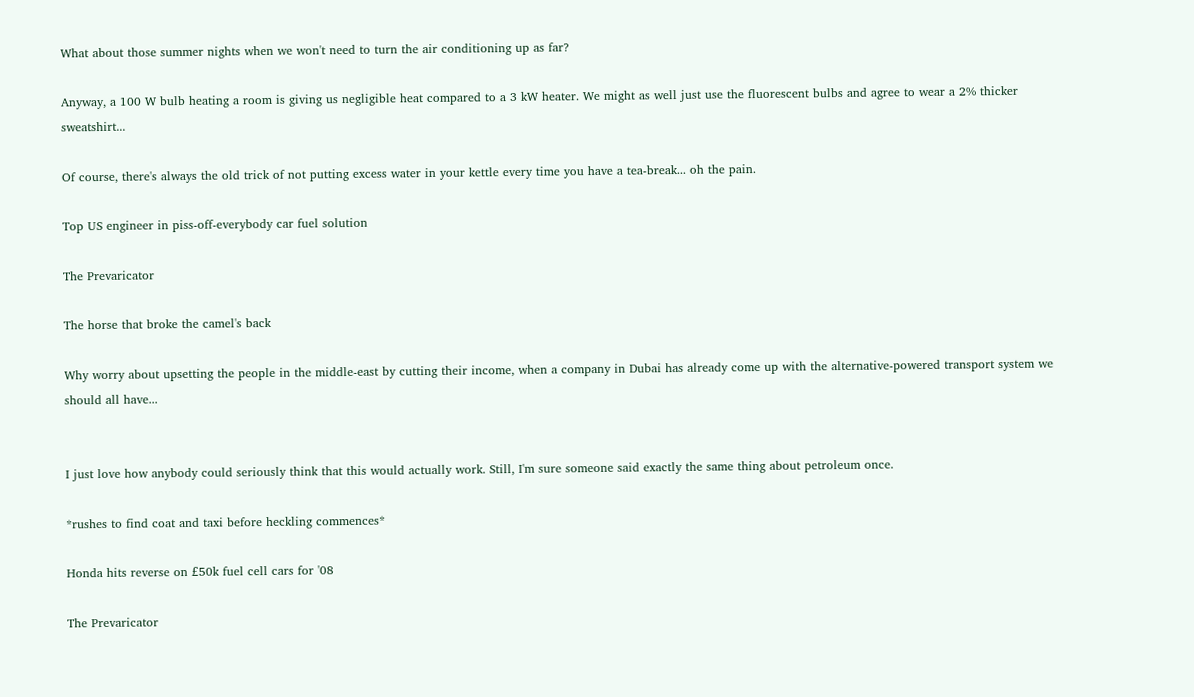What about those summer nights when we won't need to turn the air conditioning up as far?

Anyway, a 100 W bulb heating a room is giving us negligible heat compared to a 3 kW heater. We might as well just use the fluorescent bulbs and agree to wear a 2% thicker sweatshirt...

Of course, there's always the old trick of not putting excess water in your kettle every time you have a tea-break... oh the pain.

Top US engineer in piss-off-everybody car fuel solution

The Prevaricator

The horse that broke the camel's back

Why worry about upsetting the people in the middle-east by cutting their income, when a company in Dubai has already come up with the alternative-powered transport system we should all have...


I just love how anybody could seriously think that this would actually work. Still, I'm sure someone said exactly the same thing about petroleum once.

*rushes to find coat and taxi before heckling commences*

Honda hits reverse on £50k fuel cell cars for '08

The Prevaricator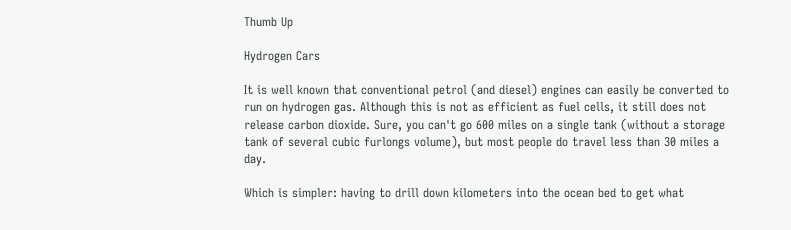Thumb Up

Hydrogen Cars

It is well known that conventional petrol (and diesel) engines can easily be converted to run on hydrogen gas. Although this is not as efficient as fuel cells, it still does not release carbon dioxide. Sure, you can't go 600 miles on a single tank (without a storage tank of several cubic furlongs volume), but most people do travel less than 30 miles a day.

Which is simpler: having to drill down kilometers into the ocean bed to get what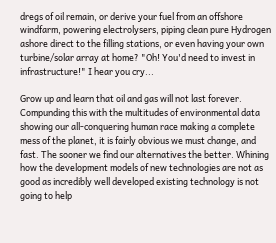dregs of oil remain, or derive your fuel from an offshore windfarm, powering electrolysers, piping clean pure Hydrogen ashore direct to the filling stations, or even having your own turbine/solar array at home? "Oh! You'd need to invest in infrastructure!" I hear you cry...

Grow up and learn that oil and gas will not last forever. Compunding this with the multitudes of environmental data showing our all-conquering human race making a complete mess of the planet, it is fairly obvious we must change, and fast. The sooner we find our alternatives the better. Whining how the development models of new technologies are not as good as incredibly well developed existing technology is not going to help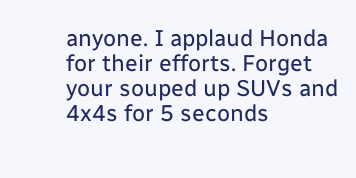anyone. I applaud Honda for their efforts. Forget your souped up SUVs and 4x4s for 5 seconds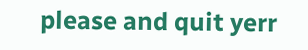please and quit yerr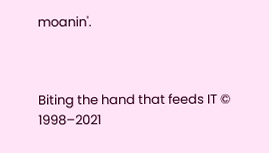moanin'.



Biting the hand that feeds IT © 1998–2021